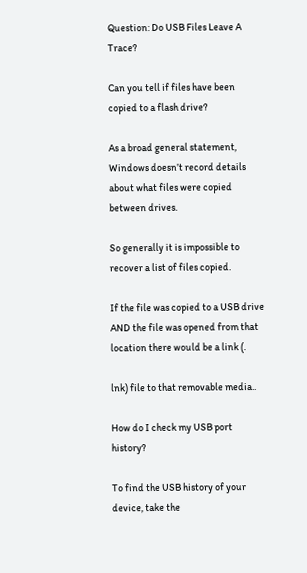Question: Do USB Files Leave A Trace?

Can you tell if files have been copied to a flash drive?

As a broad general statement, Windows doesn’t record details about what files were copied between drives.

So generally it is impossible to recover a list of files copied.

If the file was copied to a USB drive AND the file was opened from that location there would be a link (.

lnk) file to that removable media..

How do I check my USB port history?

To find the USB history of your device, take the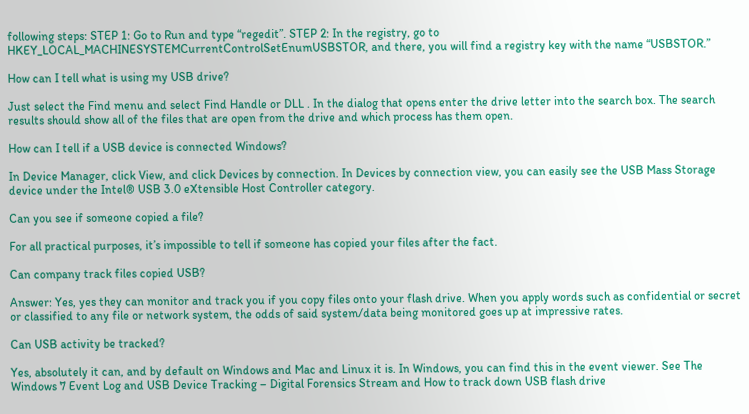following steps: STEP 1: Go to Run and type “regedit”. STEP 2: In the registry, go to HKEY_LOCAL_MACHINESYSTEMCurrentControlSetEnumUSBSTOR, and there, you will find a registry key with the name “USBSTOR.”

How can I tell what is using my USB drive?

Just select the Find menu and select Find Handle or DLL . In the dialog that opens enter the drive letter into the search box. The search results should show all of the files that are open from the drive and which process has them open.

How can I tell if a USB device is connected Windows?

In Device Manager, click View, and click Devices by connection. In Devices by connection view, you can easily see the USB Mass Storage device under the Intel® USB 3.0 eXtensible Host Controller category.

Can you see if someone copied a file?

For all practical purposes, it’s impossible to tell if someone has copied your files after the fact.

Can company track files copied USB?

Answer: Yes, yes they can monitor and track you if you copy files onto your flash drive. When you apply words such as confidential or secret or classified to any file or network system, the odds of said system/data being monitored goes up at impressive rates.

Can USB activity be tracked?

Yes, absolutely it can, and by default on Windows and Mac and Linux it is. In Windows, you can find this in the event viewer. See The Windows 7 Event Log and USB Device Tracking – Digital Forensics Stream and How to track down USB flash drive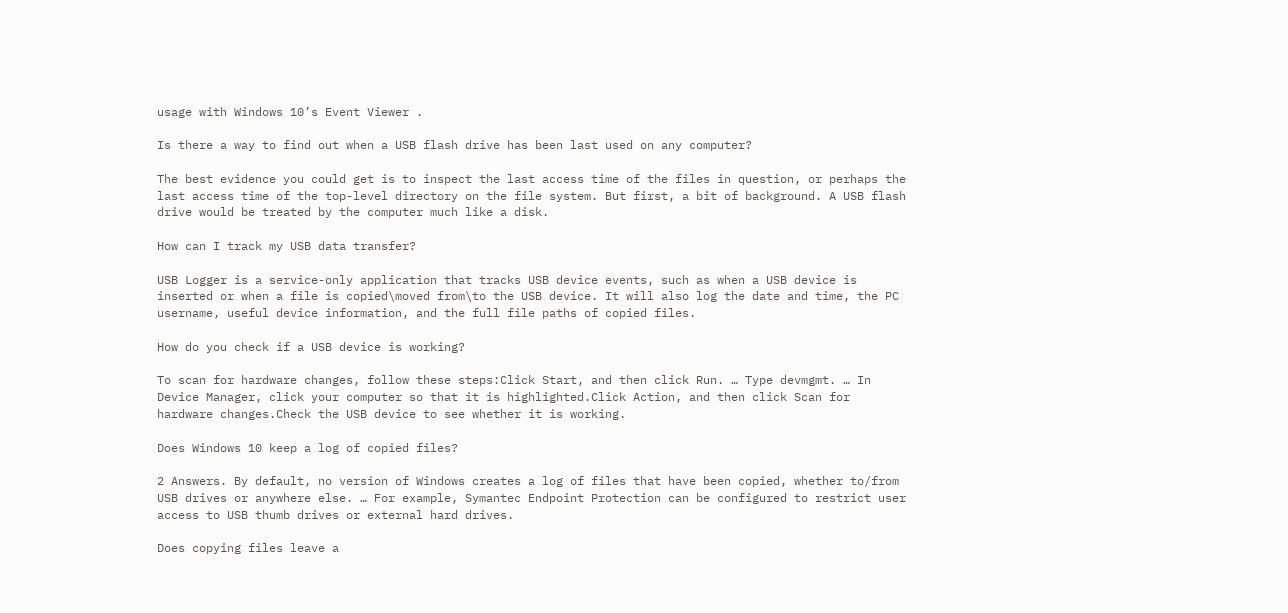usage with Windows 10’s Event Viewer .

Is there a way to find out when a USB flash drive has been last used on any computer?

The best evidence you could get is to inspect the last access time of the files in question, or perhaps the last access time of the top-level directory on the file system. But first, a bit of background. A USB flash drive would be treated by the computer much like a disk.

How can I track my USB data transfer?

USB Logger is a service-only application that tracks USB device events, such as when a USB device is inserted or when a file is copied\moved from\to the USB device. It will also log the date and time, the PC username, useful device information, and the full file paths of copied files.

How do you check if a USB device is working?

To scan for hardware changes, follow these steps:Click Start, and then click Run. … Type devmgmt. … In Device Manager, click your computer so that it is highlighted.Click Action, and then click Scan for hardware changes.Check the USB device to see whether it is working.

Does Windows 10 keep a log of copied files?

2 Answers. By default, no version of Windows creates a log of files that have been copied, whether to/from USB drives or anywhere else. … For example, Symantec Endpoint Protection can be configured to restrict user access to USB thumb drives or external hard drives.

Does copying files leave a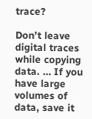trace?

Don’t leave digital traces while copying data. … If you have large volumes of data, save it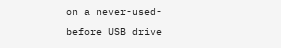on a never-used-before USB drive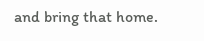and bring that home.